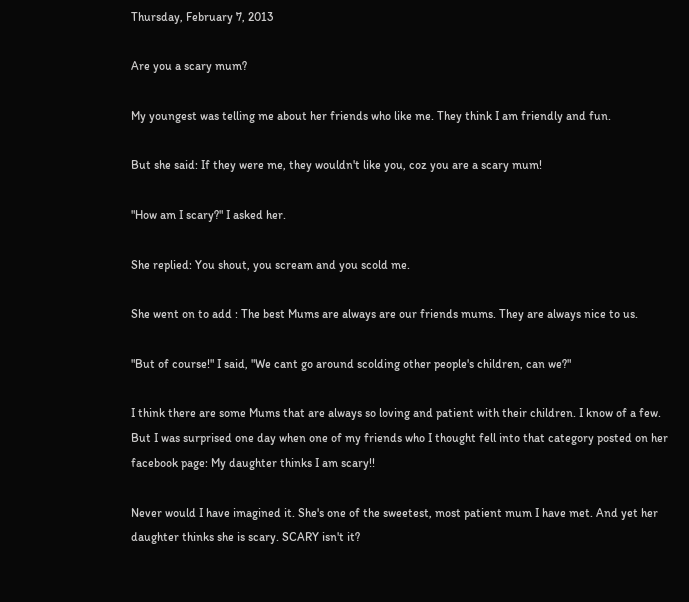Thursday, February 7, 2013

Are you a scary mum?

My youngest was telling me about her friends who like me. They think I am friendly and fun.

But she said: If they were me, they wouldn't like you, coz you are a scary mum!

"How am I scary?" I asked her.

She replied: You shout, you scream and you scold me.

She went on to add : The best Mums are always are our friends mums. They are always nice to us.

"But of course!" I said, "We cant go around scolding other people's children, can we?"

I think there are some Mums that are always so loving and patient with their children. I know of a few. But I was surprised one day when one of my friends who I thought fell into that category posted on her facebook page: My daughter thinks I am scary!!

Never would I have imagined it. She's one of the sweetest, most patient mum I have met. And yet her daughter thinks she is scary. SCARY isn't it?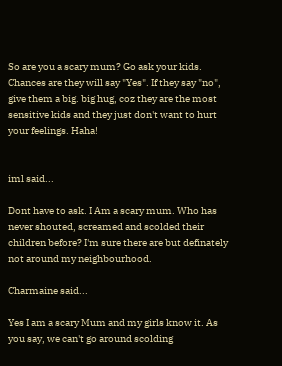So are you a scary mum? Go ask your kids. Chances are they will say "Yes". If they say "no", give them a big. big hug, coz they are the most sensitive kids and they just don't want to hurt your feelings. Haha!


iml said...

Dont have to ask. I Am a scary mum. Who has never shouted, screamed and scolded their children before? I'm sure there are but definately not around my neighbourhood.

Charmaine said...

Yes I am a scary Mum and my girls know it. As you say, we can't go around scolding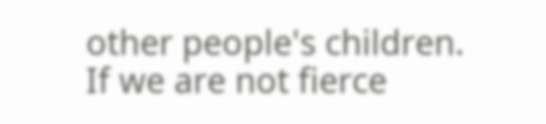other people's children. If we are not fierce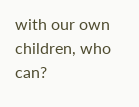with our own children, who can?